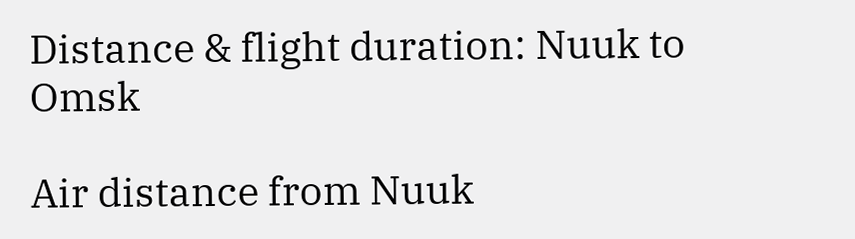Distance & flight duration: Nuuk to Omsk

Air distance from Nuuk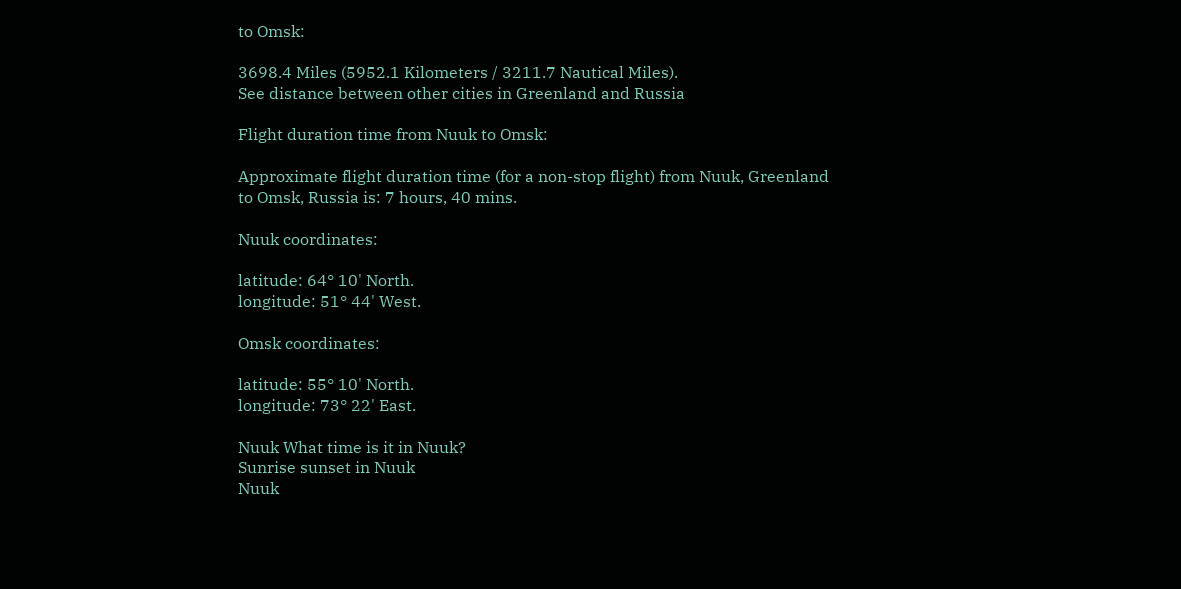to Omsk:

3698.4 Miles (5952.1 Kilometers / 3211.7 Nautical Miles).
See distance between other cities in Greenland and Russia

Flight duration time from Nuuk to Omsk:

Approximate flight duration time (for a non-stop flight) from Nuuk, Greenland to Omsk, Russia is: 7 hours, 40 mins.

Nuuk coordinates:

latitude: 64° 10' North.
longitude: 51° 44' West.

Omsk coordinates:

latitude: 55° 10' North.
longitude: 73° 22' East.

Nuuk What time is it in Nuuk?
Sunrise sunset in Nuuk
Nuuk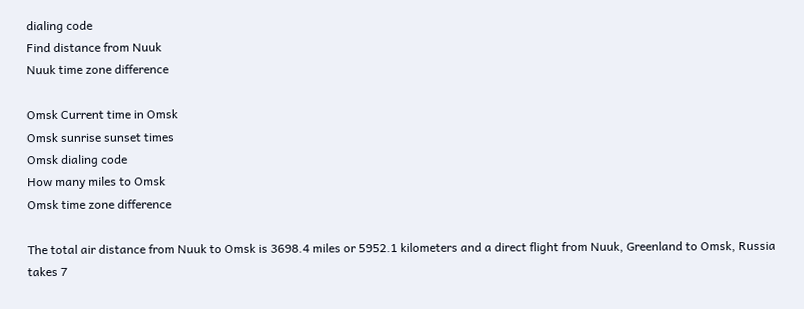dialing code
Find distance from Nuuk
Nuuk time zone difference

Omsk Current time in Omsk
Omsk sunrise sunset times
Omsk dialing code
How many miles to Omsk
Omsk time zone difference

The total air distance from Nuuk to Omsk is 3698.4 miles or 5952.1 kilometers and a direct flight from Nuuk, Greenland to Omsk, Russia takes 7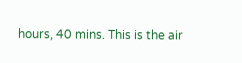hours, 40 mins. This is the air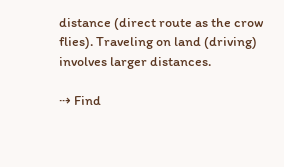distance (direct route as the crow flies). Traveling on land (driving) involves larger distances.

⇢ Find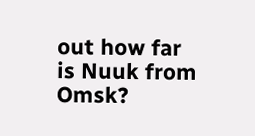out how far is Nuuk from Omsk?